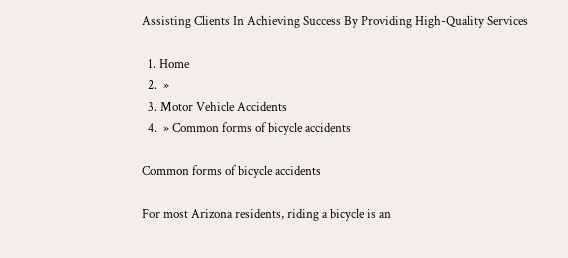Assisting Clients In Achieving Success By Providing High-Quality Services

  1. Home
  2.  »
  3. Motor Vehicle Accidents
  4.  » Common forms of bicycle accidents

Common forms of bicycle accidents

For most Arizona residents, riding a bicycle is an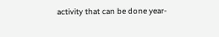activity that can be done year-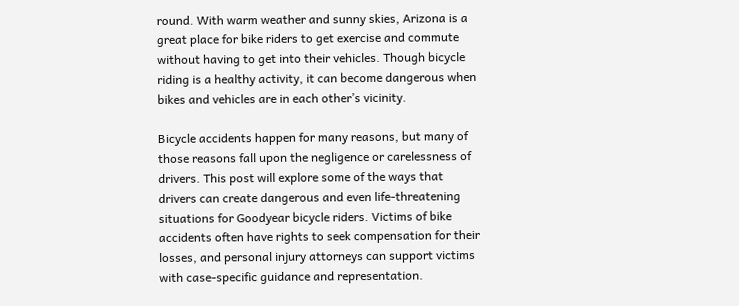round. With warm weather and sunny skies, Arizona is a great place for bike riders to get exercise and commute without having to get into their vehicles. Though bicycle riding is a healthy activity, it can become dangerous when bikes and vehicles are in each other’s vicinity.

Bicycle accidents happen for many reasons, but many of those reasons fall upon the negligence or carelessness of drivers. This post will explore some of the ways that drivers can create dangerous and even life-threatening situations for Goodyear bicycle riders. Victims of bike accidents often have rights to seek compensation for their losses, and personal injury attorneys can support victims with case-specific guidance and representation.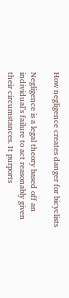How negligence creates danger for bicyclists

Negligence is a legal theory based off an individual’s failure to act reasonably given their circumstances. It purports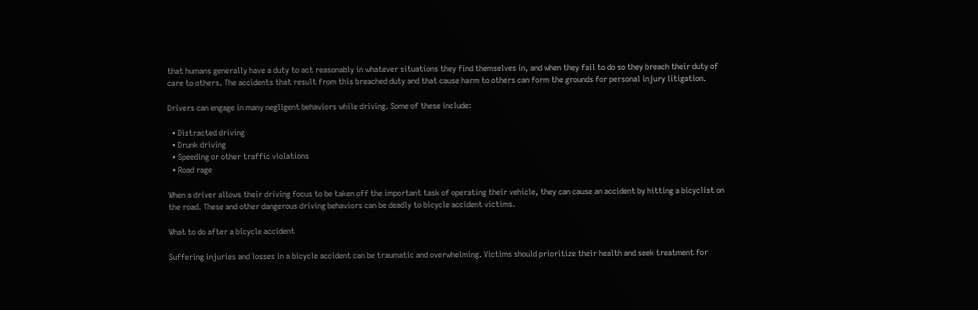that humans generally have a duty to act reasonably in whatever situations they find themselves in, and when they fail to do so they breach their duty of care to others. The accidents that result from this breached duty and that cause harm to others can form the grounds for personal injury litigation.

Drivers can engage in many negligent behaviors while driving. Some of these include:

  • Distracted driving
  • Drunk driving
  • Speeding or other traffic violations
  • Road rage

When a driver allows their driving focus to be taken off the important task of operating their vehicle, they can cause an accident by hitting a bicyclist on the road. These and other dangerous driving behaviors can be deadly to bicycle accident victims.

What to do after a bicycle accident

Suffering injuries and losses in a bicycle accident can be traumatic and overwhelming. Victims should prioritize their health and seek treatment for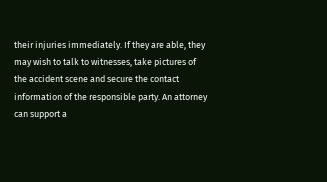their injuries immediately. If they are able, they may wish to talk to witnesses, take pictures of the accident scene and secure the contact information of the responsible party. An attorney can support a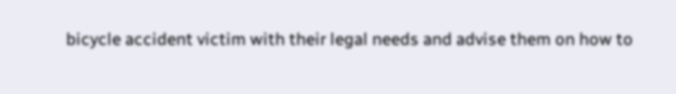bicycle accident victim with their legal needs and advise them on how to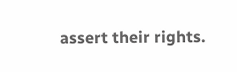assert their rights.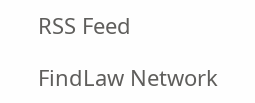RSS Feed

FindLaw Network